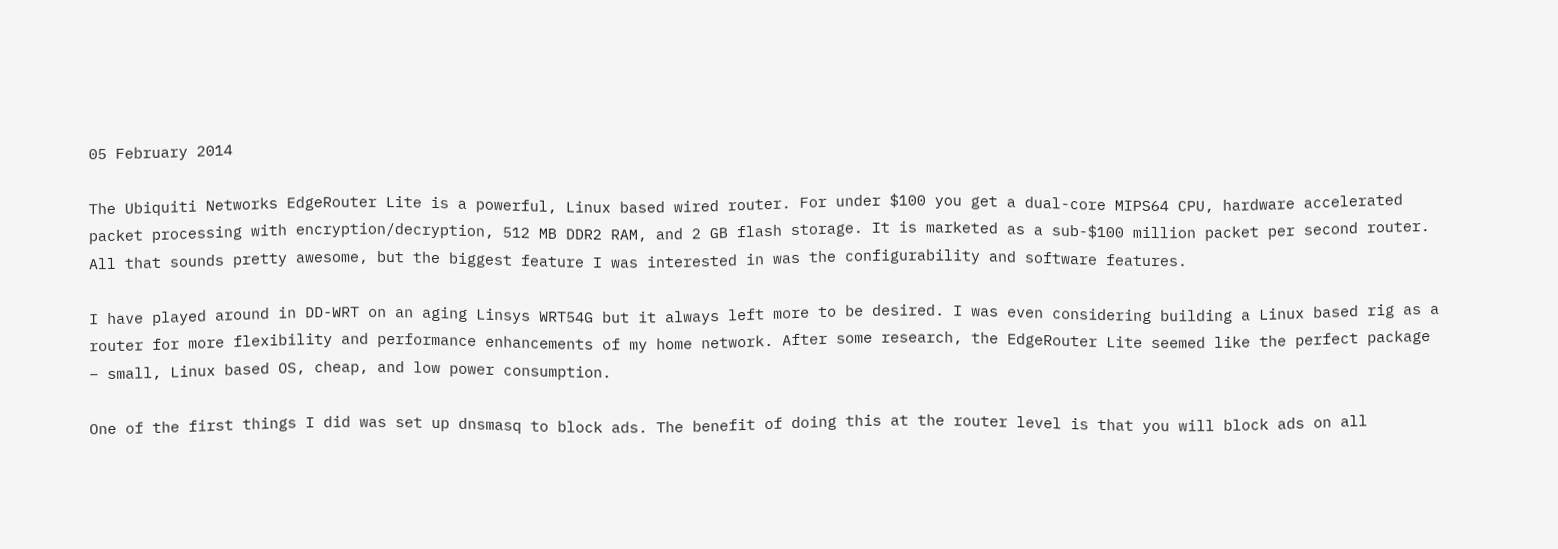05 February 2014

The Ubiquiti Networks EdgeRouter Lite is a powerful, Linux based wired router. For under $100 you get a dual-core MIPS64 CPU, hardware accelerated packet processing with encryption/decryption, 512 MB DDR2 RAM, and 2 GB flash storage. It is marketed as a sub-$100 million packet per second router. All that sounds pretty awesome, but the biggest feature I was interested in was the configurability and software features.

I have played around in DD-WRT on an aging Linsys WRT54G but it always left more to be desired. I was even considering building a Linux based rig as a router for more flexibility and performance enhancements of my home network. After some research, the EdgeRouter Lite seemed like the perfect package – small, Linux based OS, cheap, and low power consumption.

One of the first things I did was set up dnsmasq to block ads. The benefit of doing this at the router level is that you will block ads on all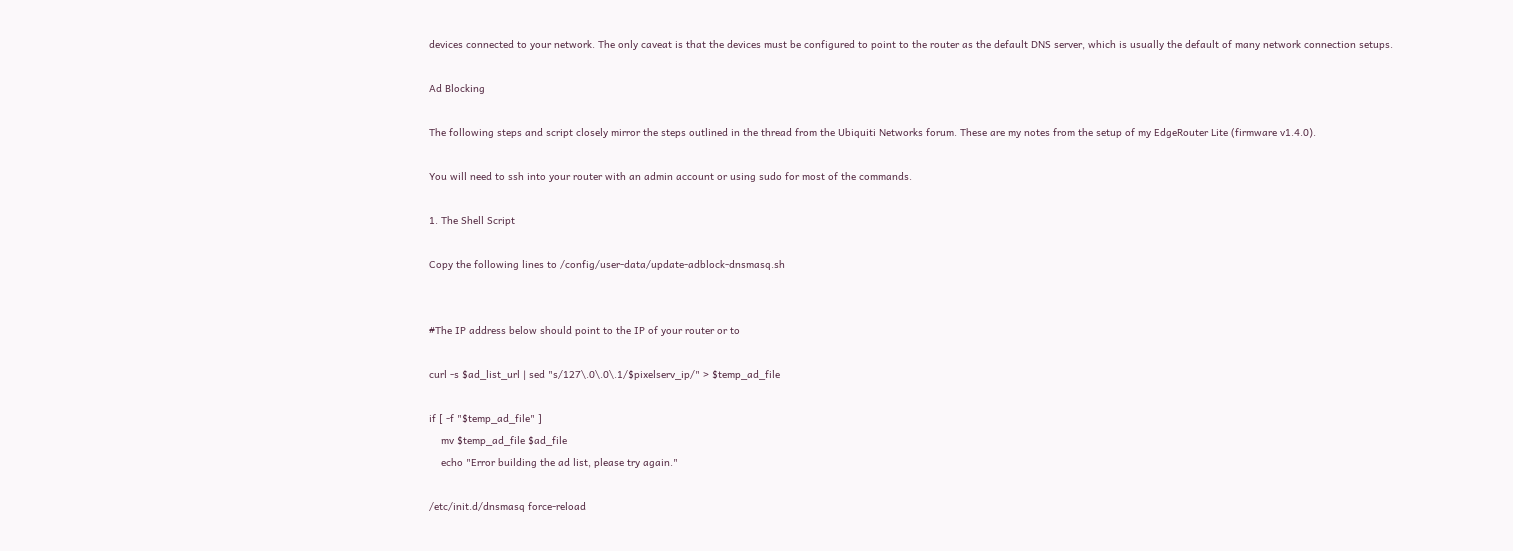devices connected to your network. The only caveat is that the devices must be configured to point to the router as the default DNS server, which is usually the default of many network connection setups.

Ad Blocking

The following steps and script closely mirror the steps outlined in the thread from the Ubiquiti Networks forum. These are my notes from the setup of my EdgeRouter Lite (firmware v1.4.0).

You will need to ssh into your router with an admin account or using sudo for most of the commands.

1. The Shell Script

Copy the following lines to /config/user-data/update-adblock-dnsmasq.sh


#The IP address below should point to the IP of your router or to

curl -s $ad_list_url | sed "s/127\.0\.0\.1/$pixelserv_ip/" > $temp_ad_file

if [ -f "$temp_ad_file" ]
    mv $temp_ad_file $ad_file
    echo "Error building the ad list, please try again."

/etc/init.d/dnsmasq force-reload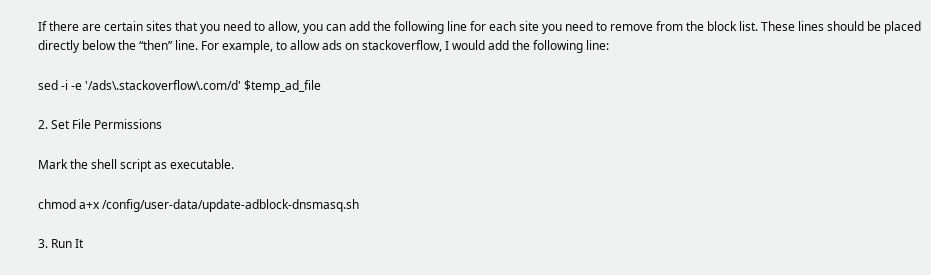If there are certain sites that you need to allow, you can add the following line for each site you need to remove from the block list. These lines should be placed directly below the “then” line. For example, to allow ads on stackoverflow, I would add the following line:

sed -i -e '/ads\.stackoverflow\.com/d' $temp_ad_file

2. Set File Permissions

Mark the shell script as executable.

chmod a+x /config/user-data/update-adblock-dnsmasq.sh

3. Run It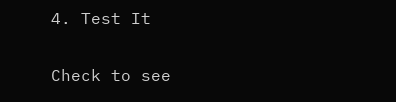4. Test It

Check to see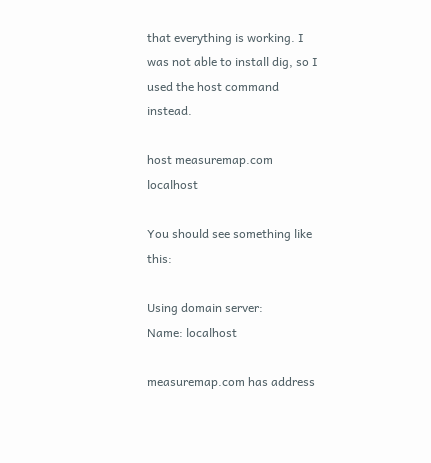that everything is working. I was not able to install dig, so I used the host command instead.

host measuremap.com localhost

You should see something like this:

Using domain server:
Name: localhost

measuremap.com has address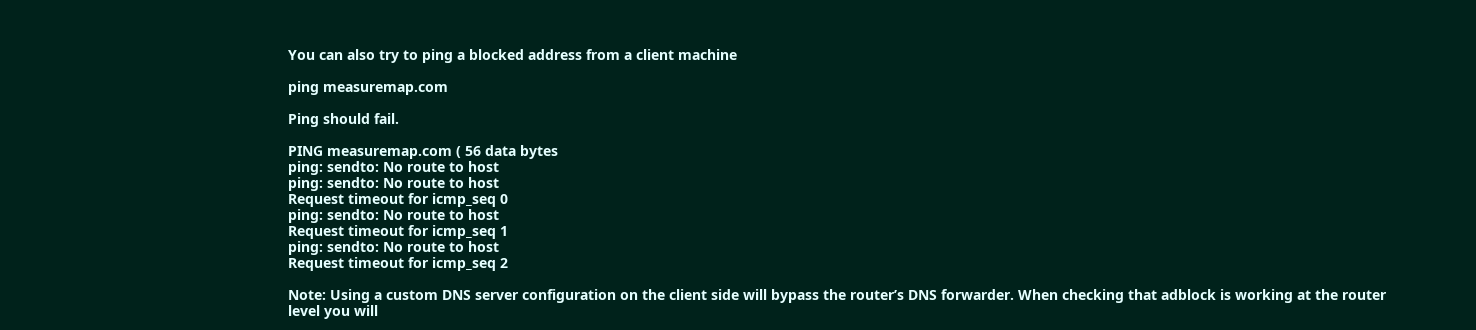You can also try to ping a blocked address from a client machine

ping measuremap.com

Ping should fail.

PING measuremap.com ( 56 data bytes
ping: sendto: No route to host
ping: sendto: No route to host
Request timeout for icmp_seq 0
ping: sendto: No route to host
Request timeout for icmp_seq 1
ping: sendto: No route to host
Request timeout for icmp_seq 2

Note: Using a custom DNS server configuration on the client side will bypass the router’s DNS forwarder. When checking that adblock is working at the router level you will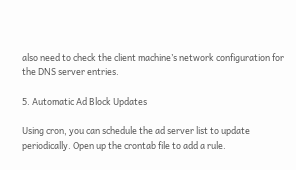also need to check the client machine’s network configuration for the DNS server entries.

5. Automatic Ad Block Updates

Using cron, you can schedule the ad server list to update periodically. Open up the crontab file to add a rule.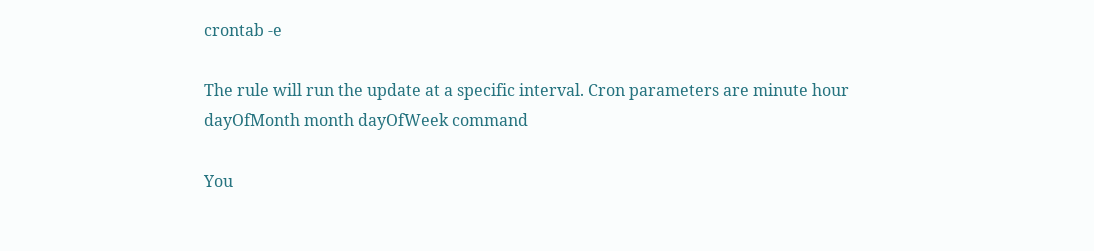crontab -e

The rule will run the update at a specific interval. Cron parameters are minute hour dayOfMonth month dayOfWeek command

You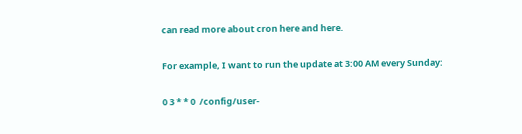can read more about cron here and here.

For example, I want to run the update at 3:00 AM every Sunday:

0 3 * * 0  /config/user-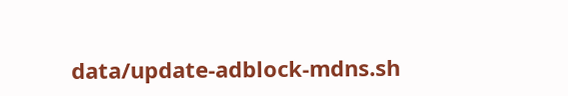data/update-adblock-mdns.sh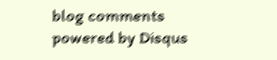blog comments powered by Disqus